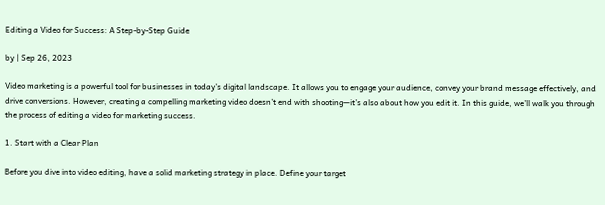Editing a Video for Success: A Step-by-Step Guide

by | Sep 26, 2023

Video marketing is a powerful tool for businesses in today’s digital landscape. It allows you to engage your audience, convey your brand message effectively, and drive conversions. However, creating a compelling marketing video doesn’t end with shooting—it’s also about how you edit it. In this guide, we’ll walk you through the process of editing a video for marketing success.

1. Start with a Clear Plan

Before you dive into video editing, have a solid marketing strategy in place. Define your target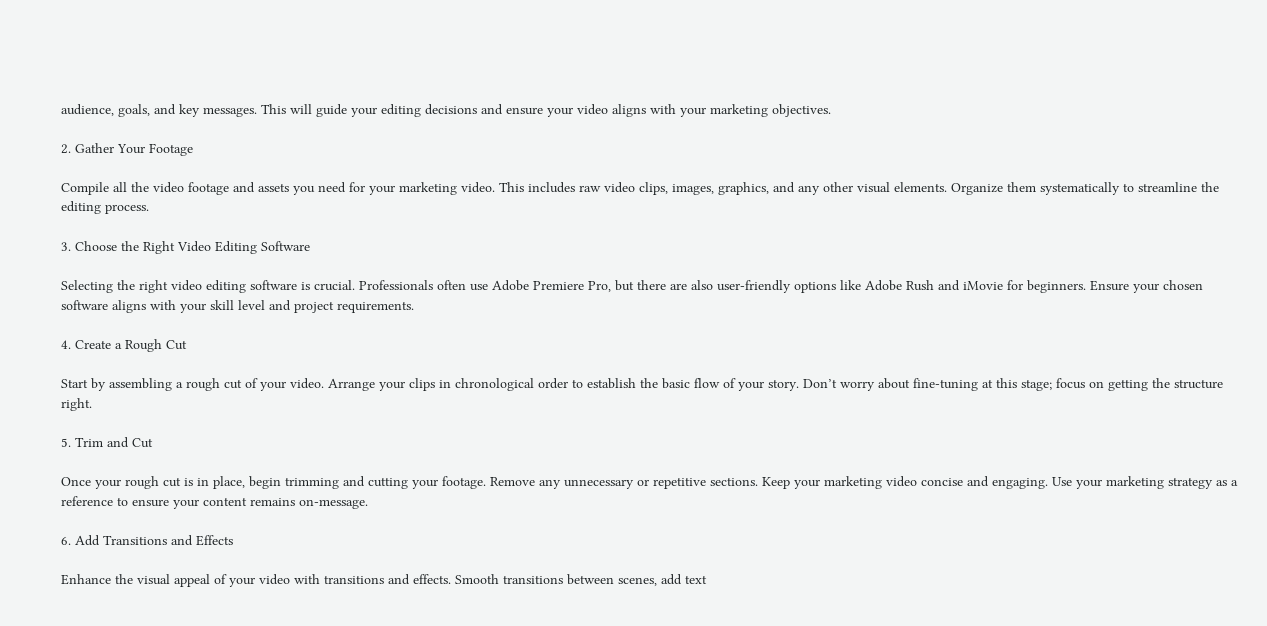audience, goals, and key messages. This will guide your editing decisions and ensure your video aligns with your marketing objectives.

2. Gather Your Footage

Compile all the video footage and assets you need for your marketing video. This includes raw video clips, images, graphics, and any other visual elements. Organize them systematically to streamline the editing process.

3. Choose the Right Video Editing Software

Selecting the right video editing software is crucial. Professionals often use Adobe Premiere Pro, but there are also user-friendly options like Adobe Rush and iMovie for beginners. Ensure your chosen software aligns with your skill level and project requirements.

4. Create a Rough Cut

Start by assembling a rough cut of your video. Arrange your clips in chronological order to establish the basic flow of your story. Don’t worry about fine-tuning at this stage; focus on getting the structure right.

5. Trim and Cut

Once your rough cut is in place, begin trimming and cutting your footage. Remove any unnecessary or repetitive sections. Keep your marketing video concise and engaging. Use your marketing strategy as a reference to ensure your content remains on-message.

6. Add Transitions and Effects

Enhance the visual appeal of your video with transitions and effects. Smooth transitions between scenes, add text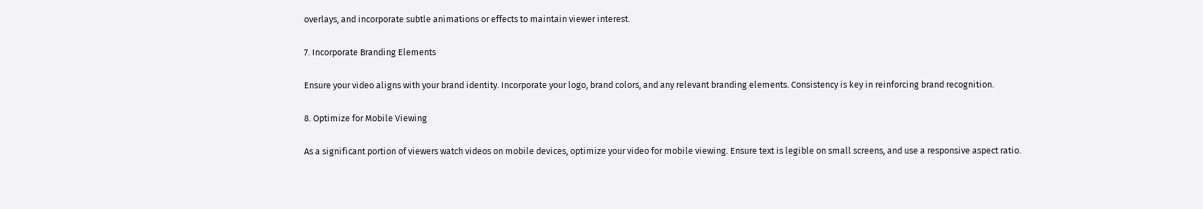overlays, and incorporate subtle animations or effects to maintain viewer interest.

7. Incorporate Branding Elements

Ensure your video aligns with your brand identity. Incorporate your logo, brand colors, and any relevant branding elements. Consistency is key in reinforcing brand recognition.

8. Optimize for Mobile Viewing

As a significant portion of viewers watch videos on mobile devices, optimize your video for mobile viewing. Ensure text is legible on small screens, and use a responsive aspect ratio.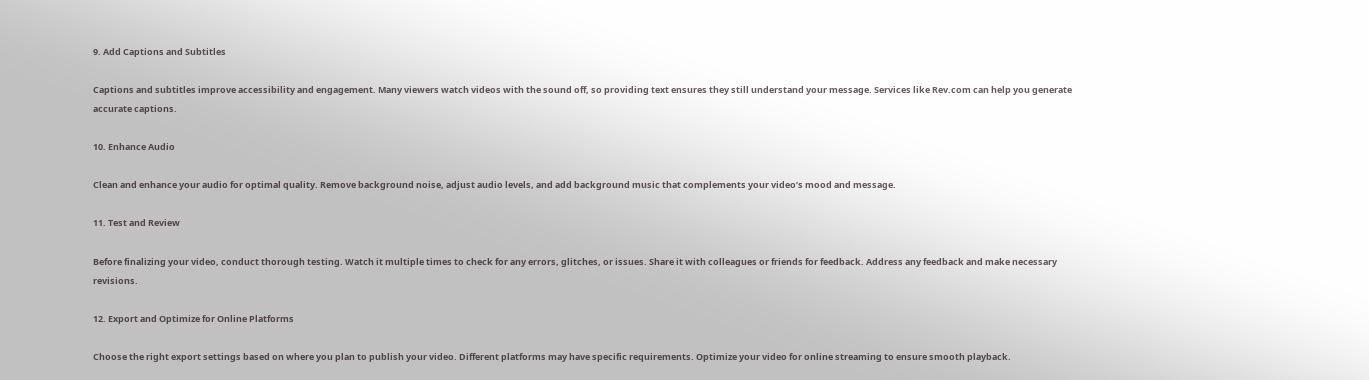9. Add Captions and Subtitles

Captions and subtitles improve accessibility and engagement. Many viewers watch videos with the sound off, so providing text ensures they still understand your message. Services like Rev.com can help you generate accurate captions.

10. Enhance Audio

Clean and enhance your audio for optimal quality. Remove background noise, adjust audio levels, and add background music that complements your video’s mood and message.

11. Test and Review

Before finalizing your video, conduct thorough testing. Watch it multiple times to check for any errors, glitches, or issues. Share it with colleagues or friends for feedback. Address any feedback and make necessary revisions.

12. Export and Optimize for Online Platforms

Choose the right export settings based on where you plan to publish your video. Different platforms may have specific requirements. Optimize your video for online streaming to ensure smooth playback.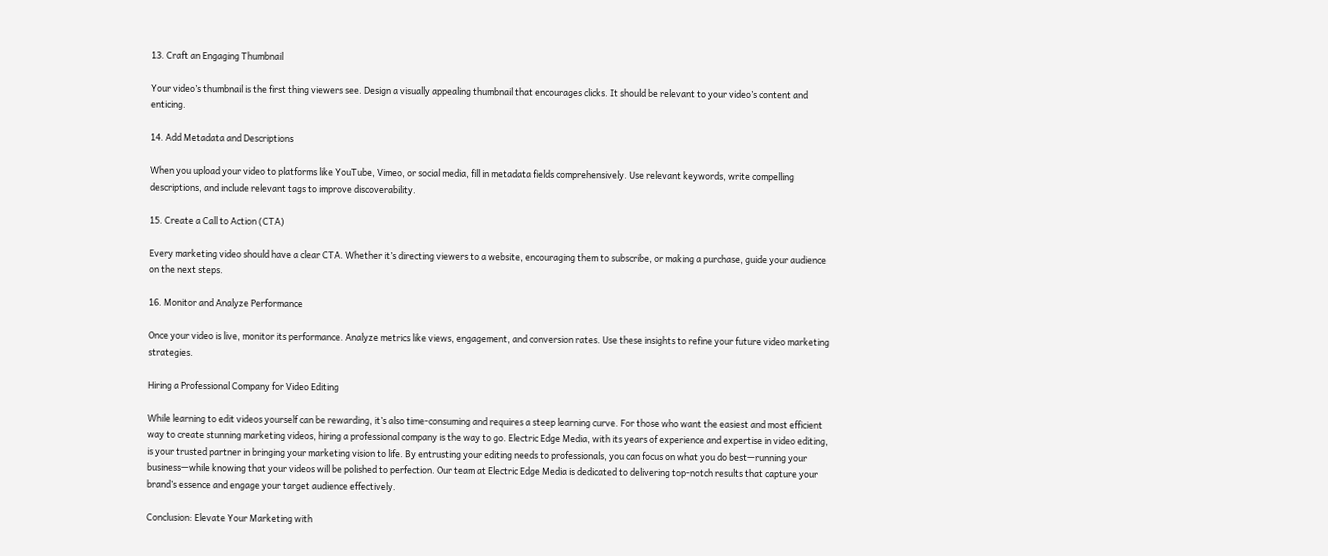13. Craft an Engaging Thumbnail

Your video’s thumbnail is the first thing viewers see. Design a visually appealing thumbnail that encourages clicks. It should be relevant to your video’s content and enticing.

14. Add Metadata and Descriptions

When you upload your video to platforms like YouTube, Vimeo, or social media, fill in metadata fields comprehensively. Use relevant keywords, write compelling descriptions, and include relevant tags to improve discoverability.

15. Create a Call to Action (CTA)

Every marketing video should have a clear CTA. Whether it’s directing viewers to a website, encouraging them to subscribe, or making a purchase, guide your audience on the next steps.

16. Monitor and Analyze Performance

Once your video is live, monitor its performance. Analyze metrics like views, engagement, and conversion rates. Use these insights to refine your future video marketing strategies.

Hiring a Professional Company for Video Editing

While learning to edit videos yourself can be rewarding, it’s also time-consuming and requires a steep learning curve. For those who want the easiest and most efficient way to create stunning marketing videos, hiring a professional company is the way to go. Electric Edge Media, with its years of experience and expertise in video editing, is your trusted partner in bringing your marketing vision to life. By entrusting your editing needs to professionals, you can focus on what you do best—running your business—while knowing that your videos will be polished to perfection. Our team at Electric Edge Media is dedicated to delivering top-notch results that capture your brand’s essence and engage your target audience effectively.

Conclusion: Elevate Your Marketing with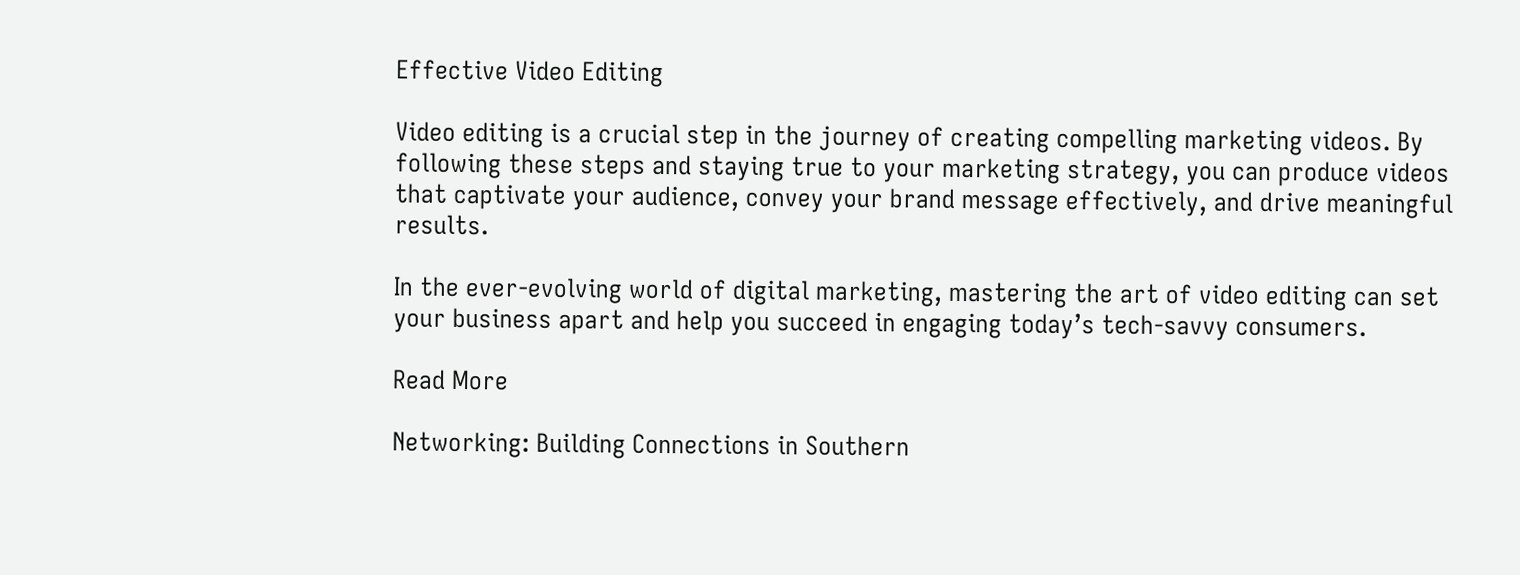Effective Video Editing

Video editing is a crucial step in the journey of creating compelling marketing videos. By following these steps and staying true to your marketing strategy, you can produce videos that captivate your audience, convey your brand message effectively, and drive meaningful results.

In the ever-evolving world of digital marketing, mastering the art of video editing can set your business apart and help you succeed in engaging today’s tech-savvy consumers.

Read More

Networking: Building Connections in Southern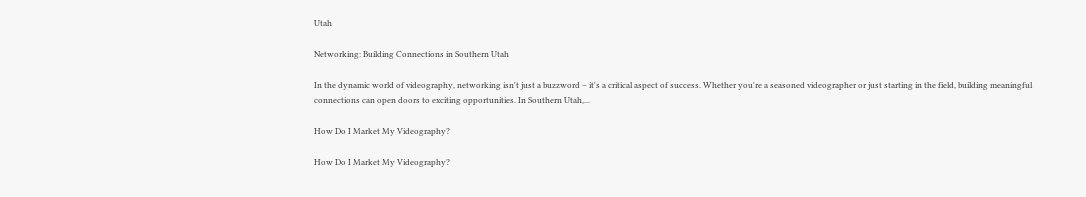Utah

Networking: Building Connections in Southern Utah

In the dynamic world of videography, networking isn't just a buzzword – it's a critical aspect of success. Whether you're a seasoned videographer or just starting in the field, building meaningful connections can open doors to exciting opportunities. In Southern Utah,...

How Do I Market My Videography?

How Do I Market My Videography?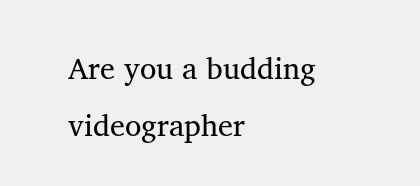Are you a budding videographer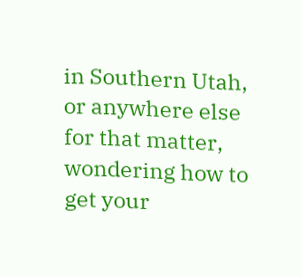in Southern Utah, or anywhere else for that matter, wondering how to get your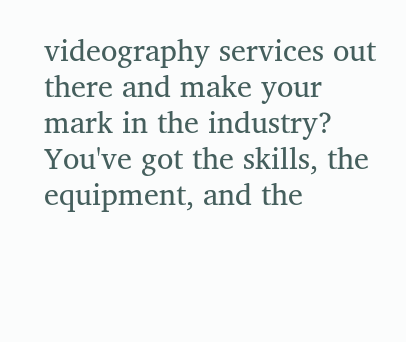videography services out there and make your mark in the industry? You've got the skills, the equipment, and the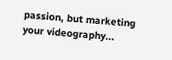passion, but marketing your videography...